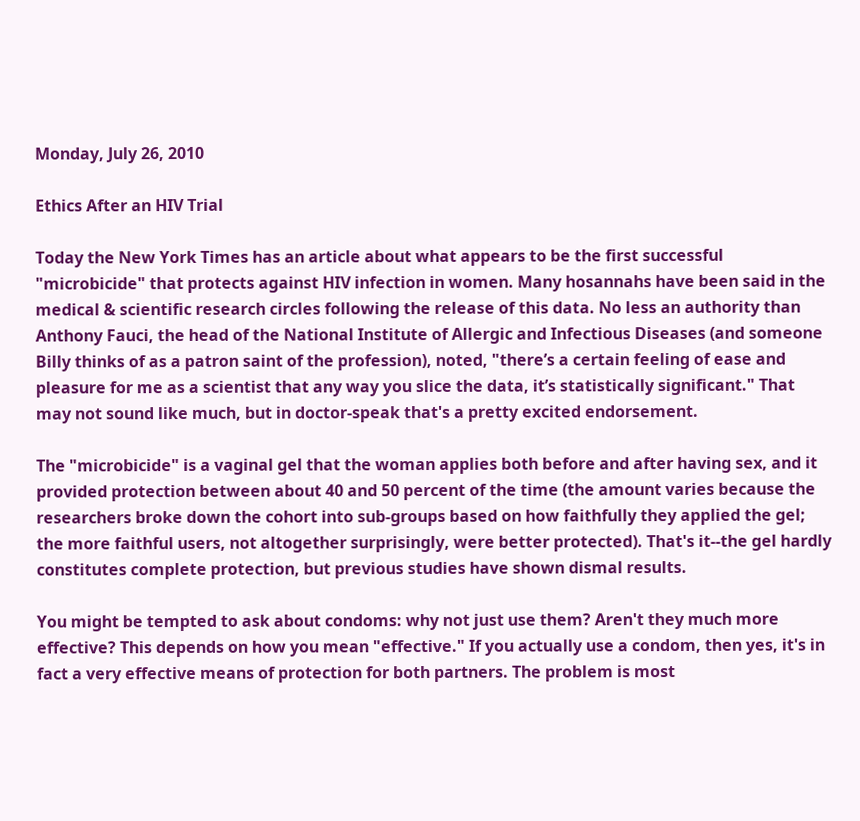Monday, July 26, 2010

Ethics After an HIV Trial

Today the New York Times has an article about what appears to be the first successful "microbicide" that protects against HIV infection in women. Many hosannahs have been said in the medical & scientific research circles following the release of this data. No less an authority than Anthony Fauci, the head of the National Institute of Allergic and Infectious Diseases (and someone Billy thinks of as a patron saint of the profession), noted, "there’s a certain feeling of ease and pleasure for me as a scientist that any way you slice the data, it’s statistically significant." That may not sound like much, but in doctor-speak that's a pretty excited endorsement.

The "microbicide" is a vaginal gel that the woman applies both before and after having sex, and it provided protection between about 40 and 50 percent of the time (the amount varies because the researchers broke down the cohort into sub-groups based on how faithfully they applied the gel; the more faithful users, not altogether surprisingly, were better protected). That's it--the gel hardly constitutes complete protection, but previous studies have shown dismal results.

You might be tempted to ask about condoms: why not just use them? Aren't they much more effective? This depends on how you mean "effective." If you actually use a condom, then yes, it's in fact a very effective means of protection for both partners. The problem is most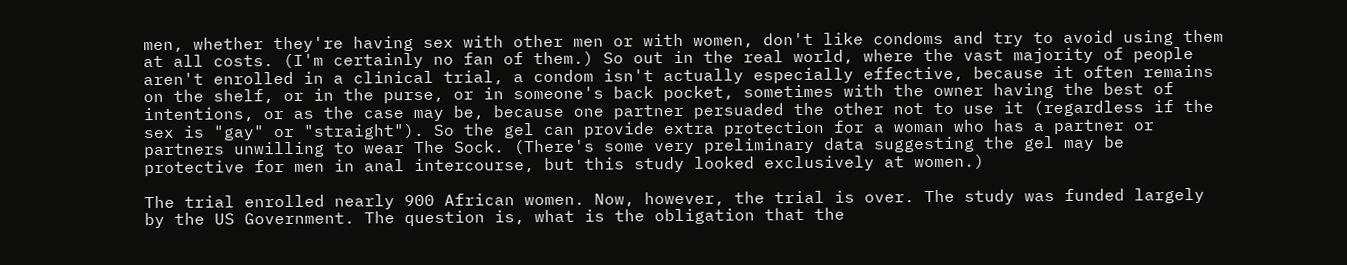men, whether they're having sex with other men or with women, don't like condoms and try to avoid using them at all costs. (I'm certainly no fan of them.) So out in the real world, where the vast majority of people aren't enrolled in a clinical trial, a condom isn't actually especially effective, because it often remains on the shelf, or in the purse, or in someone's back pocket, sometimes with the owner having the best of intentions, or as the case may be, because one partner persuaded the other not to use it (regardless if the sex is "gay" or "straight"). So the gel can provide extra protection for a woman who has a partner or partners unwilling to wear The Sock. (There's some very preliminary data suggesting the gel may be protective for men in anal intercourse, but this study looked exclusively at women.)

The trial enrolled nearly 900 African women. Now, however, the trial is over. The study was funded largely by the US Government. The question is, what is the obligation that the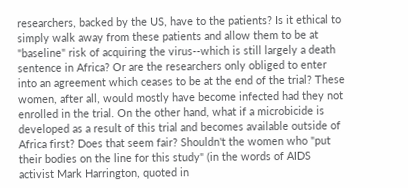researchers, backed by the US, have to the patients? Is it ethical to simply walk away from these patients and allow them to be at "baseline" risk of acquiring the virus--which is still largely a death sentence in Africa? Or are the researchers only obliged to enter into an agreement which ceases to be at the end of the trial? These women, after all, would mostly have become infected had they not enrolled in the trial. On the other hand, what if a microbicide is developed as a result of this trial and becomes available outside of Africa first? Does that seem fair? Shouldn't the women who "put their bodies on the line for this study" (in the words of AIDS activist Mark Harrington, quoted in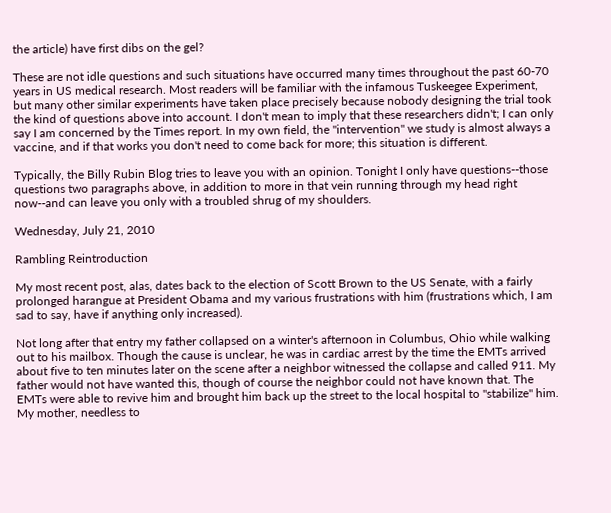the article) have first dibs on the gel?

These are not idle questions and such situations have occurred many times throughout the past 60-70 years in US medical research. Most readers will be familiar with the infamous Tuskeegee Experiment, but many other similar experiments have taken place precisely because nobody designing the trial took the kind of questions above into account. I don't mean to imply that these researchers didn't; I can only say I am concerned by the Times report. In my own field, the "intervention" we study is almost always a vaccine, and if that works you don't need to come back for more; this situation is different.

Typically, the Billy Rubin Blog tries to leave you with an opinion. Tonight I only have questions--those questions two paragraphs above, in addition to more in that vein running through my head right now--and can leave you only with a troubled shrug of my shoulders.

Wednesday, July 21, 2010

Rambling Reintroduction

My most recent post, alas, dates back to the election of Scott Brown to the US Senate, with a fairly prolonged harangue at President Obama and my various frustrations with him (frustrations which, I am sad to say, have if anything only increased).

Not long after that entry my father collapsed on a winter's afternoon in Columbus, Ohio while walking out to his mailbox. Though the cause is unclear, he was in cardiac arrest by the time the EMTs arrived about five to ten minutes later on the scene after a neighbor witnessed the collapse and called 911. My father would not have wanted this, though of course the neighbor could not have known that. The EMTs were able to revive him and brought him back up the street to the local hospital to "stabilize" him. My mother, needless to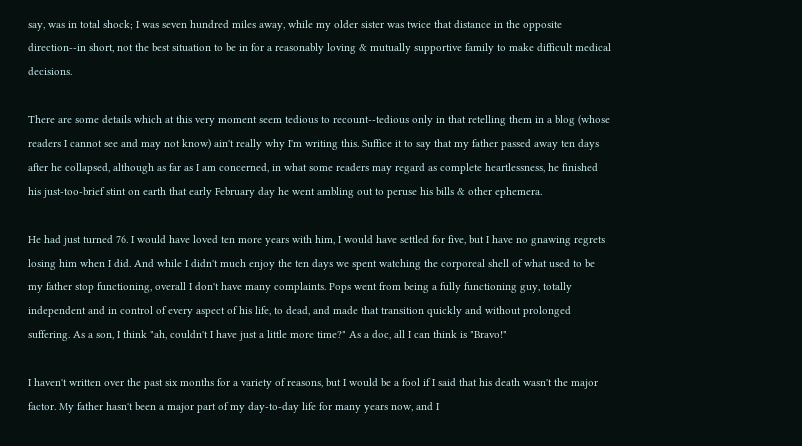say, was in total shock; I was seven hundred miles away, while my older sister was twice that distance in the opposite direction--in short, not the best situation to be in for a reasonably loving & mutually supportive family to make difficult medical decisions.

There are some details which at this very moment seem tedious to recount--tedious only in that retelling them in a blog (whose readers I cannot see and may not know) ain't really why I'm writing this. Suffice it to say that my father passed away ten days after he collapsed, although as far as I am concerned, in what some readers may regard as complete heartlessness, he finished his just-too-brief stint on earth that early February day he went ambling out to peruse his bills & other ephemera.

He had just turned 76. I would have loved ten more years with him, I would have settled for five, but I have no gnawing regrets losing him when I did. And while I didn't much enjoy the ten days we spent watching the corporeal shell of what used to be my father stop functioning, overall I don't have many complaints. Pops went from being a fully functioning guy, totally independent and in control of every aspect of his life, to dead, and made that transition quickly and without prolonged suffering. As a son, I think "ah, couldn't I have just a little more time?" As a doc, all I can think is "Bravo!"

I haven't written over the past six months for a variety of reasons, but I would be a fool if I said that his death wasn't the major factor. My father hasn't been a major part of my day-to-day life for many years now, and I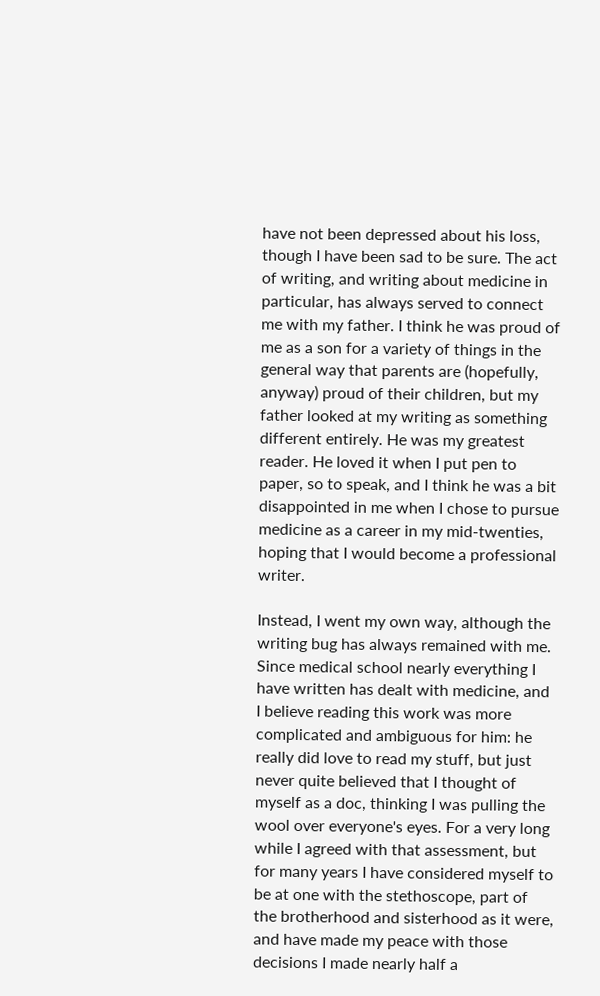have not been depressed about his loss, though I have been sad to be sure. The act of writing, and writing about medicine in particular, has always served to connect me with my father. I think he was proud of me as a son for a variety of things in the general way that parents are (hopefully, anyway) proud of their children, but my father looked at my writing as something different entirely. He was my greatest reader. He loved it when I put pen to paper, so to speak, and I think he was a bit disappointed in me when I chose to pursue medicine as a career in my mid-twenties, hoping that I would become a professional writer.

Instead, I went my own way, although the writing bug has always remained with me. Since medical school nearly everything I have written has dealt with medicine, and I believe reading this work was more complicated and ambiguous for him: he really did love to read my stuff, but just never quite believed that I thought of myself as a doc, thinking I was pulling the wool over everyone's eyes. For a very long while I agreed with that assessment, but for many years I have considered myself to be at one with the stethoscope, part of the brotherhood and sisterhood as it were, and have made my peace with those decisions I made nearly half a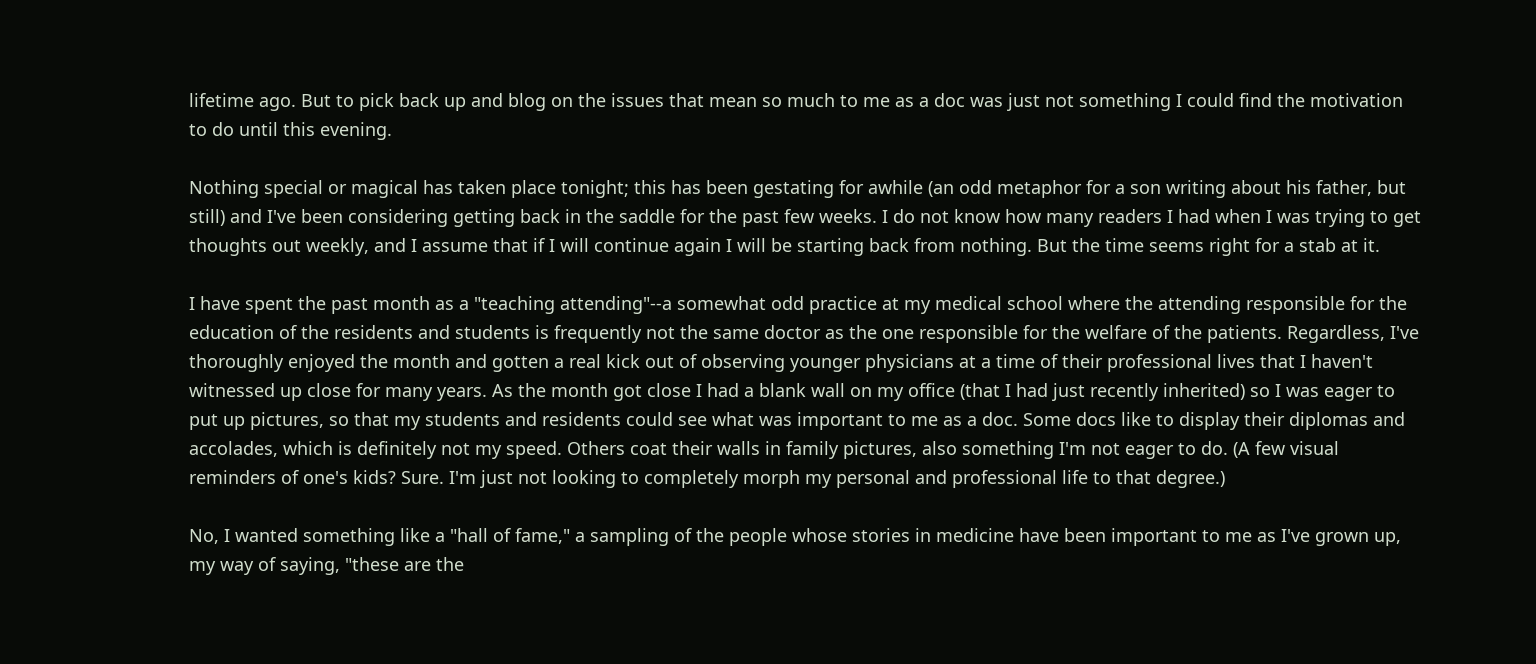lifetime ago. But to pick back up and blog on the issues that mean so much to me as a doc was just not something I could find the motivation to do until this evening.

Nothing special or magical has taken place tonight; this has been gestating for awhile (an odd metaphor for a son writing about his father, but still) and I've been considering getting back in the saddle for the past few weeks. I do not know how many readers I had when I was trying to get thoughts out weekly, and I assume that if I will continue again I will be starting back from nothing. But the time seems right for a stab at it.

I have spent the past month as a "teaching attending"--a somewhat odd practice at my medical school where the attending responsible for the education of the residents and students is frequently not the same doctor as the one responsible for the welfare of the patients. Regardless, I've thoroughly enjoyed the month and gotten a real kick out of observing younger physicians at a time of their professional lives that I haven't witnessed up close for many years. As the month got close I had a blank wall on my office (that I had just recently inherited) so I was eager to put up pictures, so that my students and residents could see what was important to me as a doc. Some docs like to display their diplomas and accolades, which is definitely not my speed. Others coat their walls in family pictures, also something I'm not eager to do. (A few visual reminders of one's kids? Sure. I'm just not looking to completely morph my personal and professional life to that degree.)

No, I wanted something like a "hall of fame," a sampling of the people whose stories in medicine have been important to me as I've grown up, my way of saying, "these are the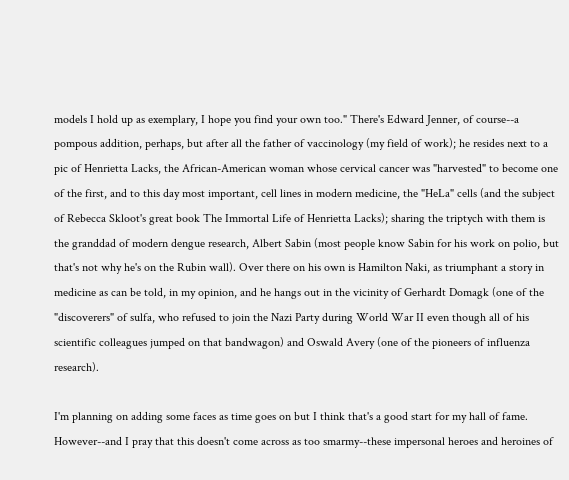models I hold up as exemplary, I hope you find your own too." There's Edward Jenner, of course--a pompous addition, perhaps, but after all the father of vaccinology (my field of work); he resides next to a pic of Henrietta Lacks, the African-American woman whose cervical cancer was "harvested" to become one of the first, and to this day most important, cell lines in modern medicine, the "HeLa" cells (and the subject of Rebecca Skloot's great book The Immortal Life of Henrietta Lacks); sharing the triptych with them is the granddad of modern dengue research, Albert Sabin (most people know Sabin for his work on polio, but that's not why he's on the Rubin wall). Over there on his own is Hamilton Naki, as triumphant a story in medicine as can be told, in my opinion, and he hangs out in the vicinity of Gerhardt Domagk (one of the "discoverers" of sulfa, who refused to join the Nazi Party during World War II even though all of his scientific colleagues jumped on that bandwagon) and Oswald Avery (one of the pioneers of influenza research).

I'm planning on adding some faces as time goes on but I think that's a good start for my hall of fame. However--and I pray that this doesn't come across as too smarmy--these impersonal heroes and heroines of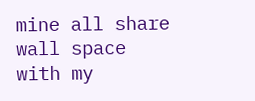mine all share wall space with my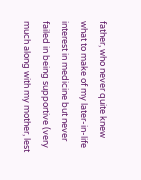father, who never quite knew what to make of my later-in-life interest in medicine but never failed in being supportive (very much along with my mother, lest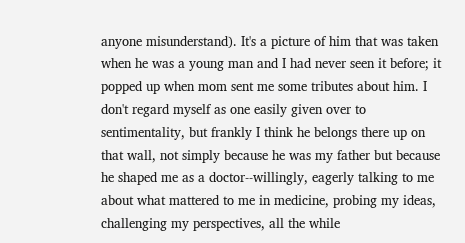anyone misunderstand). It's a picture of him that was taken when he was a young man and I had never seen it before; it popped up when mom sent me some tributes about him. I don't regard myself as one easily given over to sentimentality, but frankly I think he belongs there up on that wall, not simply because he was my father but because he shaped me as a doctor--willingly, eagerly talking to me about what mattered to me in medicine, probing my ideas, challenging my perspectives, all the while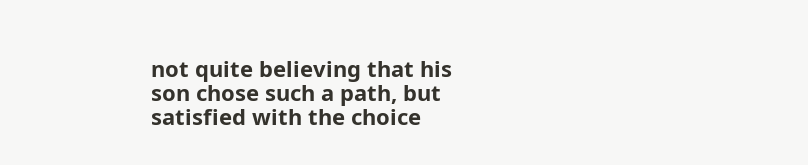not quite believing that his son chose such a path, but satisfied with the choice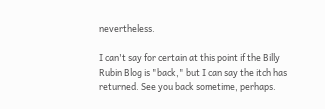nevertheless.

I can't say for certain at this point if the Billy Rubin Blog is "back," but I can say the itch has returned. See you back sometime, perhaps.